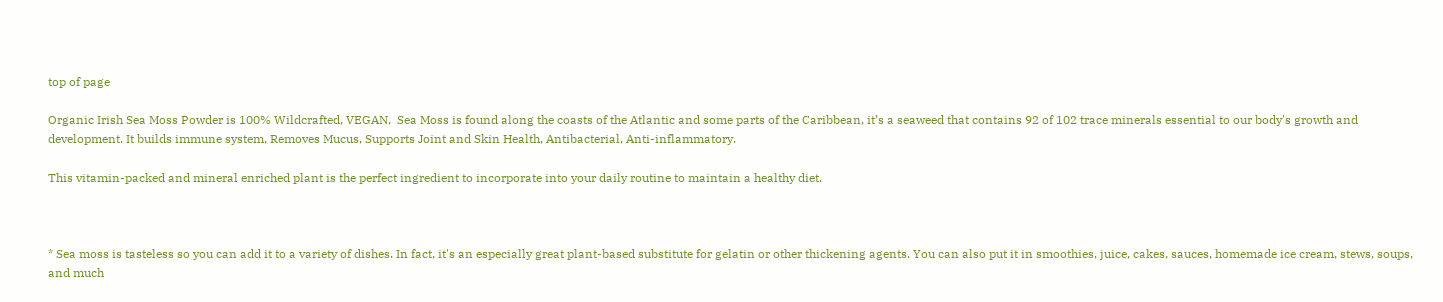top of page

Organic Irish Sea Moss Powder is 100% Wildcrafted, VEGAN,  Sea Moss is found along the coasts of the Atlantic and some parts of the Caribbean, it’s a seaweed that contains 92 of 102 trace minerals essential to our body's growth and development. It builds immune system, Removes Mucus, Supports Joint and Skin Health, Antibacterial, Anti-inflammatory.

This vitamin-packed and mineral enriched plant is the perfect ingredient to incorporate into your daily routine to maintain a healthy diet.



* Sea moss is tasteless so you can add it to a variety of dishes. In fact, it's an especially great plant-based substitute for gelatin or other thickening agents. You can also put it in smoothies, juice, cakes, sauces, homemade ice cream, stews, soups, and much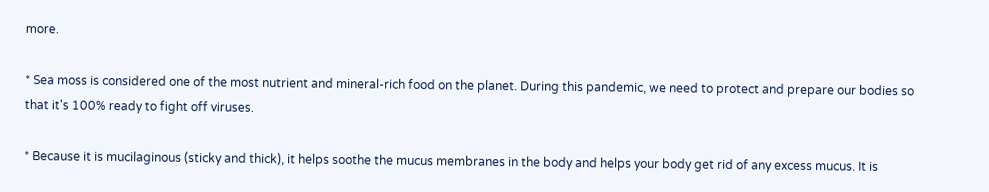more.

* Sea moss is considered one of the most nutrient and mineral-rich food on the planet. During this pandemic, we need to protect and prepare our bodies so that it's 100% ready to fight off viruses.

* Because it is mucilaginous (sticky and thick), it helps soothe the mucus membranes in the body and helps your body get rid of any excess mucus. It is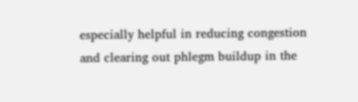especially helpful in reducing congestion and clearing out phlegm buildup in the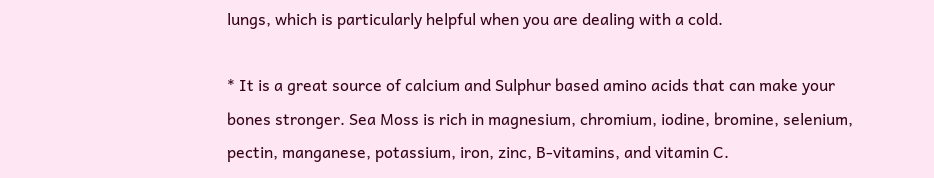lungs, which is particularly helpful when you are dealing with a cold.

* It is a great source of calcium and Sulphur based amino acids that can make your bones stronger. Sea Moss is rich in magnesium, chromium, iodine, bromine, selenium, pectin, manganese, potassium, iron, zinc, B-vitamins, and vitamin C.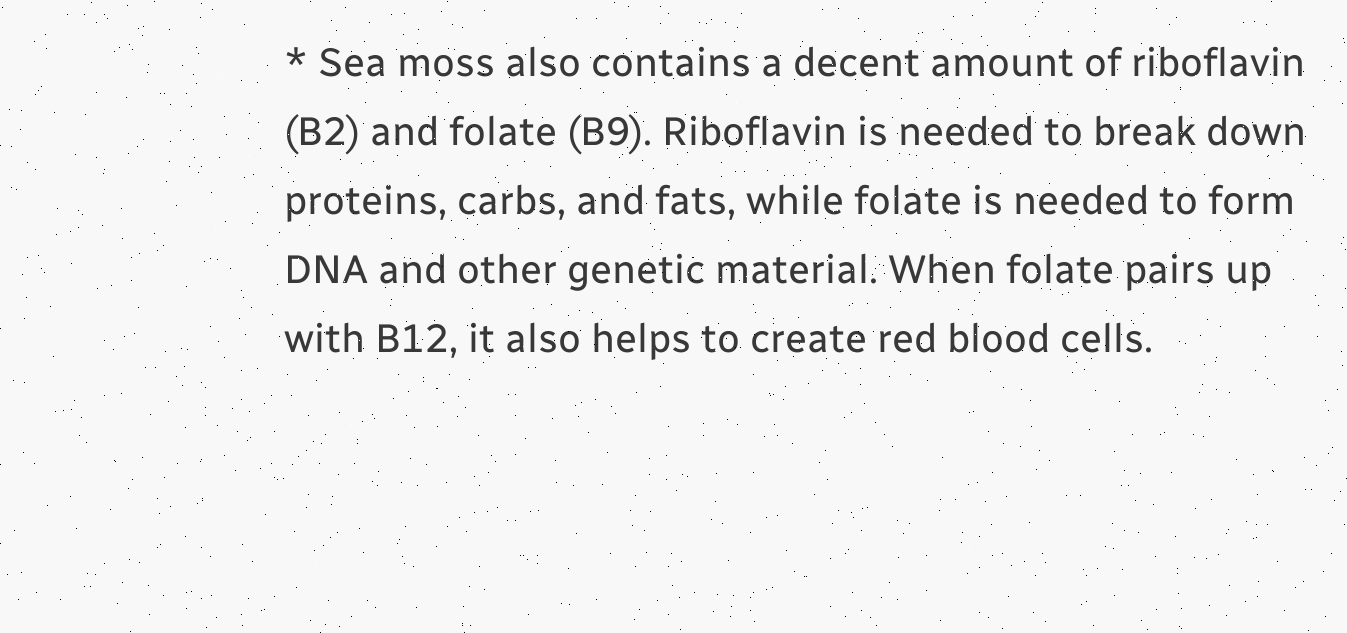* Sea moss also contains a decent amount of riboflavin (B2) and folate (B9). Riboflavin is needed to break down proteins, carbs, and fats, while folate is needed to form DNA and other genetic material. When folate pairs up with B12, it also helps to create red blood cells.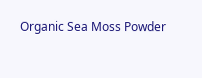Organic Sea Moss Powder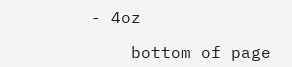- 4oz

    bottom of page